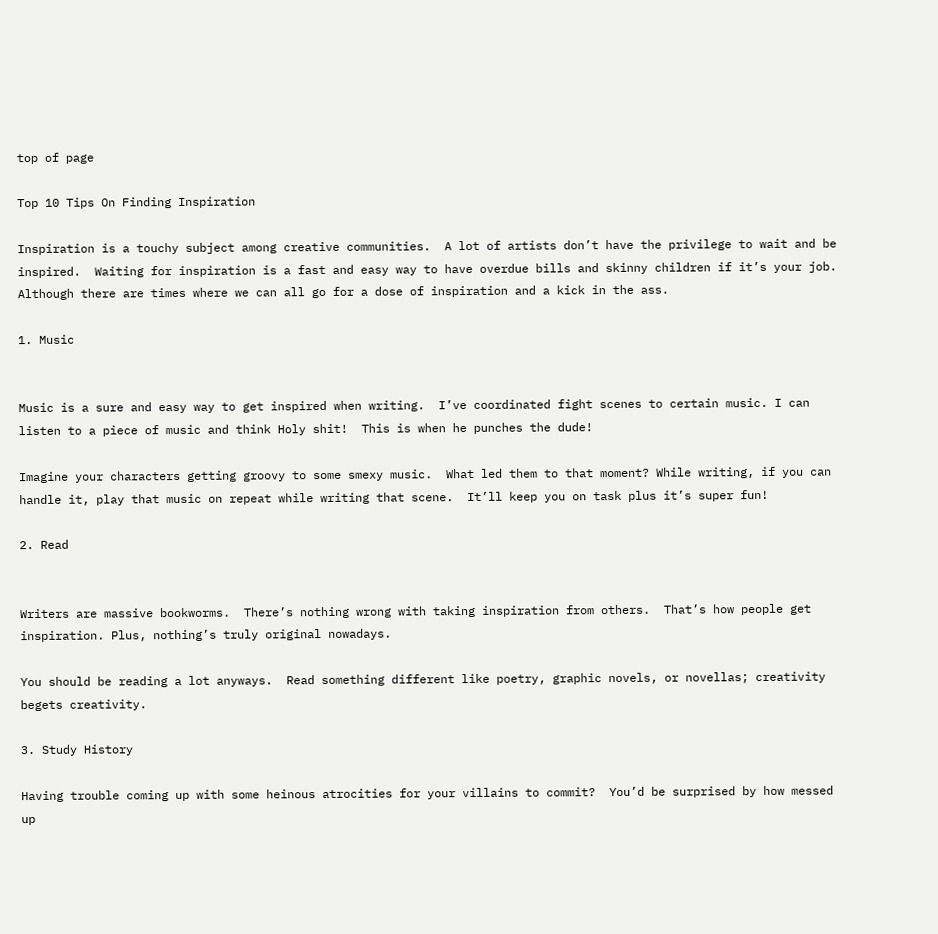top of page

Top 10 Tips On Finding Inspiration

Inspiration is a touchy subject among creative communities.  A lot of artists don’t have the privilege to wait and be inspired.  Waiting for inspiration is a fast and easy way to have overdue bills and skinny children if it’s your job.  Although there are times where we can all go for a dose of inspiration and a kick in the ass.

1. Music


Music is a sure and easy way to get inspired when writing.  I’ve coordinated fight scenes to certain music. I can listen to a piece of music and think Holy shit!  This is when he punches the dude!

Imagine your characters getting groovy to some smexy music.  What led them to that moment? While writing, if you can handle it, play that music on repeat while writing that scene.  It’ll keep you on task plus it’s super fun!

2. Read


Writers are massive bookworms.  There’s nothing wrong with taking inspiration from others.  That’s how people get inspiration. Plus, nothing’s truly original nowadays.

You should be reading a lot anyways.  Read something different like poetry, graphic novels, or novellas; creativity begets creativity.

3. Study History

Having trouble coming up with some heinous atrocities for your villains to commit?  You’d be surprised by how messed up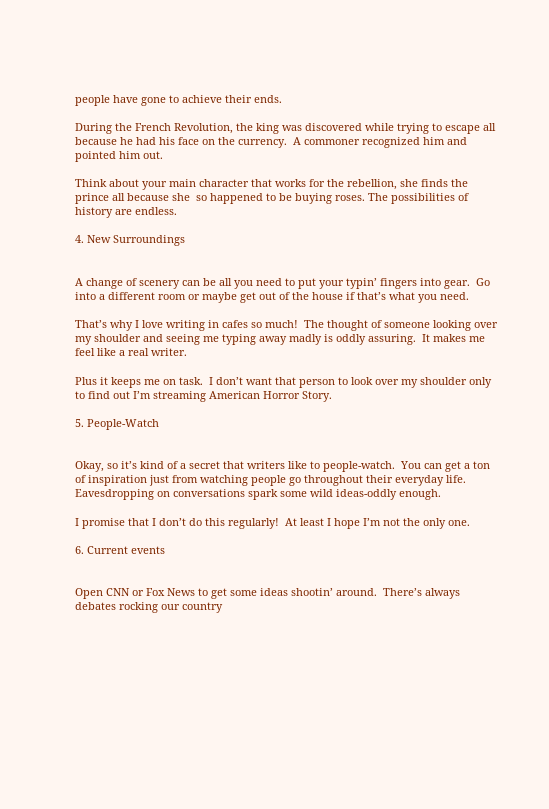people have gone to achieve their ends.

During the French Revolution, the king was discovered while trying to escape all because he had his face on the currency.  A commoner recognized him and pointed him out.

Think about your main character that works for the rebellion, she finds the prince all because she  so happened to be buying roses. The possibilities of history are endless.

4. New Surroundings


A change of scenery can be all you need to put your typin’ fingers into gear.  Go into a different room or maybe get out of the house if that’s what you need.

That’s why I love writing in cafes so much!  The thought of someone looking over my shoulder and seeing me typing away madly is oddly assuring.  It makes me feel like a real writer.

Plus it keeps me on task.  I don’t want that person to look over my shoulder only to find out I’m streaming American Horror Story.

5. People-Watch


Okay, so it’s kind of a secret that writers like to people-watch.  You can get a ton of inspiration just from watching people go throughout their everyday life.  Eavesdropping on conversations spark some wild ideas-oddly enough.

I promise that I don’t do this regularly!  At least I hope I’m not the only one.

6. Current events


Open CNN or Fox News to get some ideas shootin’ around.  There’s always debates rocking our country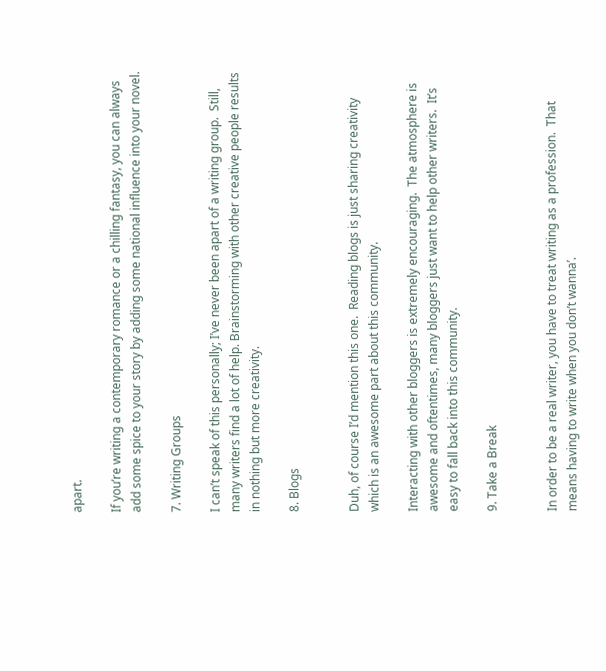apart.

If you’re writing a contemporary romance or a chilling fantasy, you can always add some spice to your story by adding some national influence into your novel.

7. Writing Groups

I can’t speak of this personally; I’ve never been apart of a writing group.  Still, many writers find a lot of help. Brainstorming with other creative people results in nothing but more creativity.

8. Blogs


Duh, of course I’d mention this one.  Reading blogs is just sharing creativity which is an awesome part about this community.

Interacting with other bloggers is extremely encouraging.  The atmosphere is awesome and oftentimes, many bloggers just want to help other writers.  It’s easy to fall back into this community.

9. Take a Break


In order to be a real writer, you have to treat writing as a profession.  That means having to write when you don’t wanna’.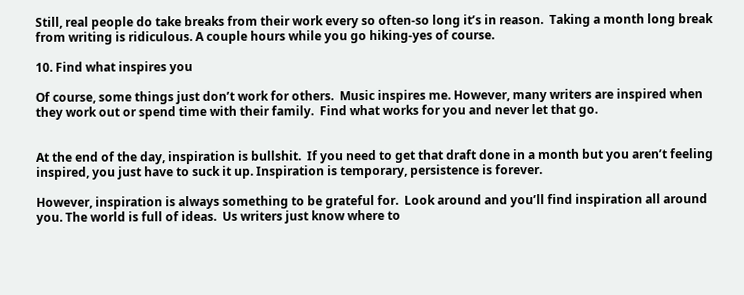Still, real people do take breaks from their work every so often-so long it’s in reason.  Taking a month long break from writing is ridiculous. A couple hours while you go hiking-yes of course.

10. Find what inspires you

Of course, some things just don’t work for others.  Music inspires me. However, many writers are inspired when they work out or spend time with their family.  Find what works for you and never let that go.


At the end of the day, inspiration is bullshit.  If you need to get that draft done in a month but you aren’t feeling inspired, you just have to suck it up. Inspiration is temporary, persistence is forever.

However, inspiration is always something to be grateful for.  Look around and you’ll find inspiration all around you. The world is full of ideas.  Us writers just know where to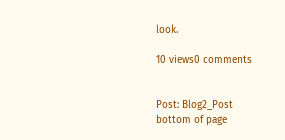look.

10 views0 comments


Post: Blog2_Post
bottom of page